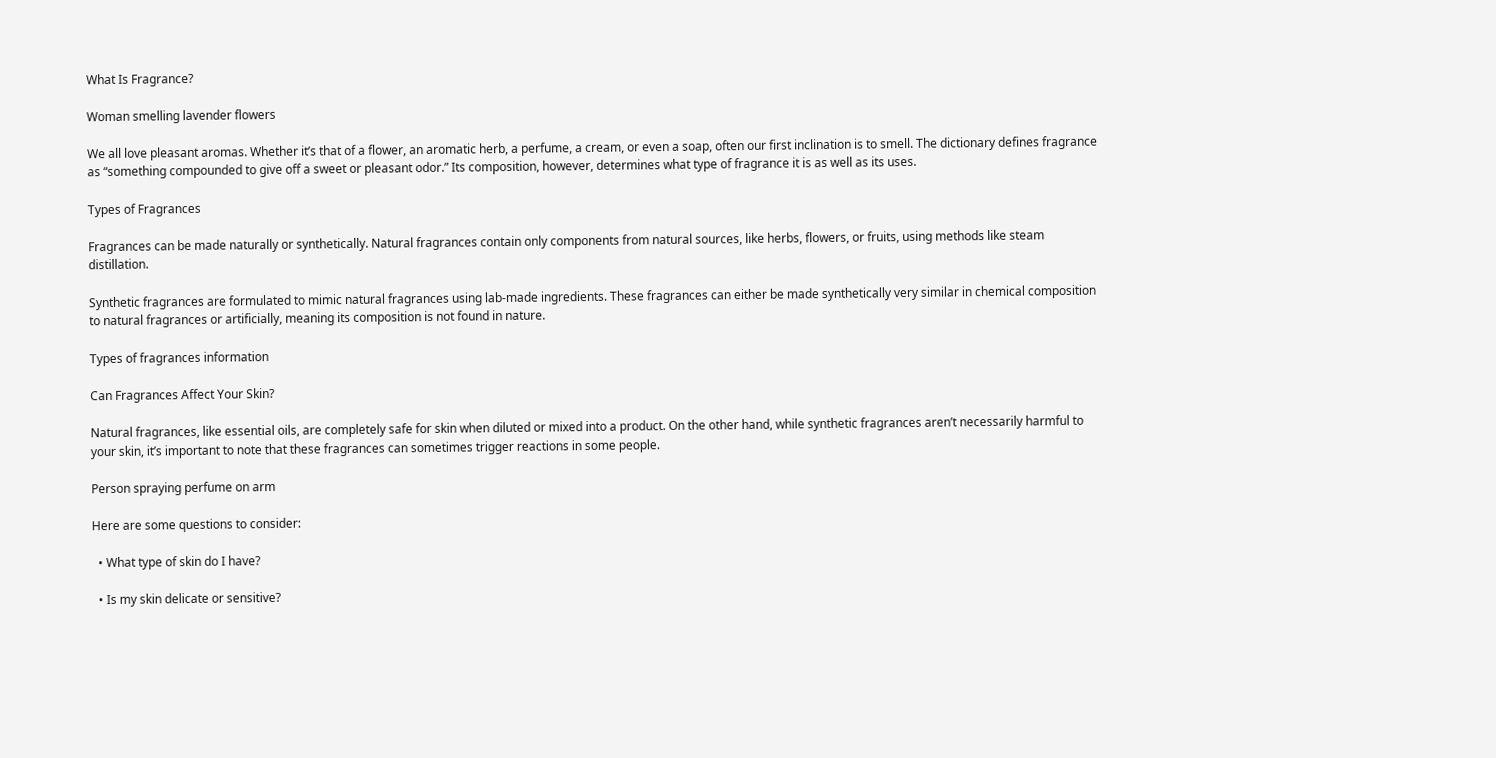What Is Fragrance?

Woman smelling lavender flowers

We all love pleasant aromas. Whether it’s that of a flower, an aromatic herb, a perfume, a cream, or even a soap, often our first inclination is to smell. The dictionary defines fragrance as “something compounded to give off a sweet or pleasant odor.” Its composition, however, determines what type of fragrance it is as well as its uses.

Types of Fragrances

Fragrances can be made naturally or synthetically. Natural fragrances contain only components from natural sources, like herbs, flowers, or fruits, using methods like steam distillation.

Synthetic fragrances are formulated to mimic natural fragrances using lab-made ingredients. These fragrances can either be made synthetically very similar in chemical composition to natural fragrances or artificially, meaning its composition is not found in nature.

Types of fragrances information

Can Fragrances Affect Your Skin?

Natural fragrances, like essential oils, are completely safe for skin when diluted or mixed into a product. On the other hand, while synthetic fragrances aren’t necessarily harmful to your skin, it’s important to note that these fragrances can sometimes trigger reactions in some people.

Person spraying perfume on arm

Here are some questions to consider:

  • What type of skin do I have?

  • Is my skin delicate or sensitive?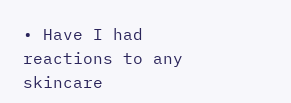• Have I had reactions to any skincare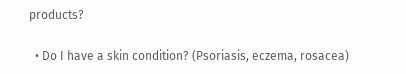products?

  • Do I have a skin condition? (Psoriasis, eczema, rosacea)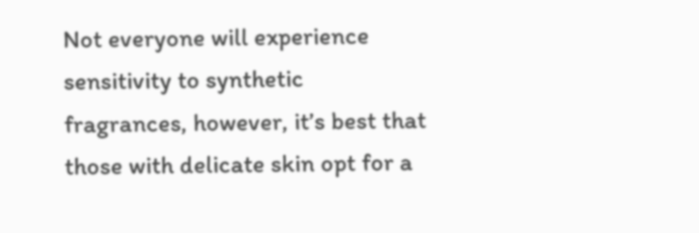Not everyone will experience sensitivity to synthetic fragrances, however, it’s best that those with delicate skin opt for a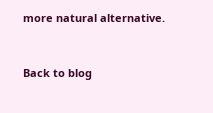more natural alternative.


Back to blog